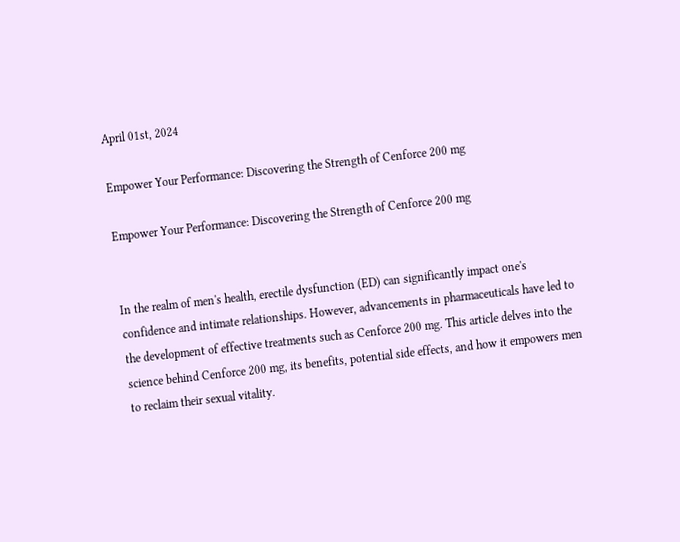April 01st, 2024

Empower Your Performance: Discovering the Strength of Cenforce 200 mg

Empower Your Performance: Discovering the Strength of Cenforce 200 mg


In the realm of men's health, erectile dysfunction (ED) can significantly impact one's confidence and intimate relationships. However, advancements in pharmaceuticals have led to the development of effective treatments such as Cenforce 200 mg. This article delves into the science behind Cenforce 200 mg, its benefits, potential side effects, and how it empowers men to reclaim their sexual vitality.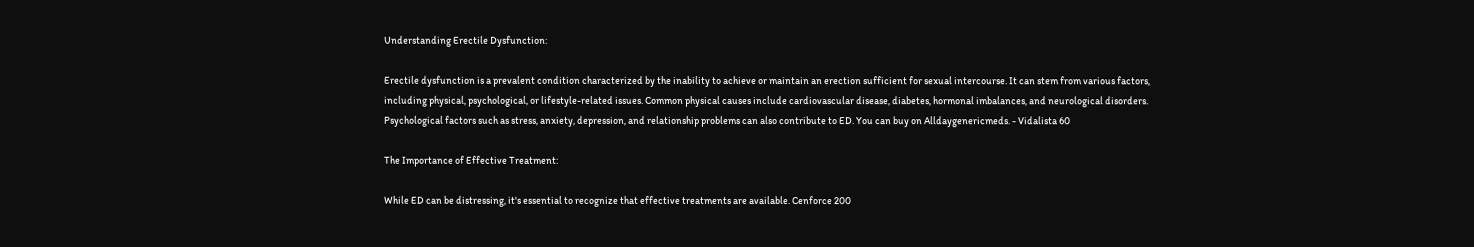Understanding Erectile Dysfunction:

Erectile dysfunction is a prevalent condition characterized by the inability to achieve or maintain an erection sufficient for sexual intercourse. It can stem from various factors, including physical, psychological, or lifestyle-related issues. Common physical causes include cardiovascular disease, diabetes, hormonal imbalances, and neurological disorders. Psychological factors such as stress, anxiety, depression, and relationship problems can also contribute to ED. You can buy on Alldaygenericmeds. - Vidalista 60

The Importance of Effective Treatment:

While ED can be distressing, it's essential to recognize that effective treatments are available. Cenforce 200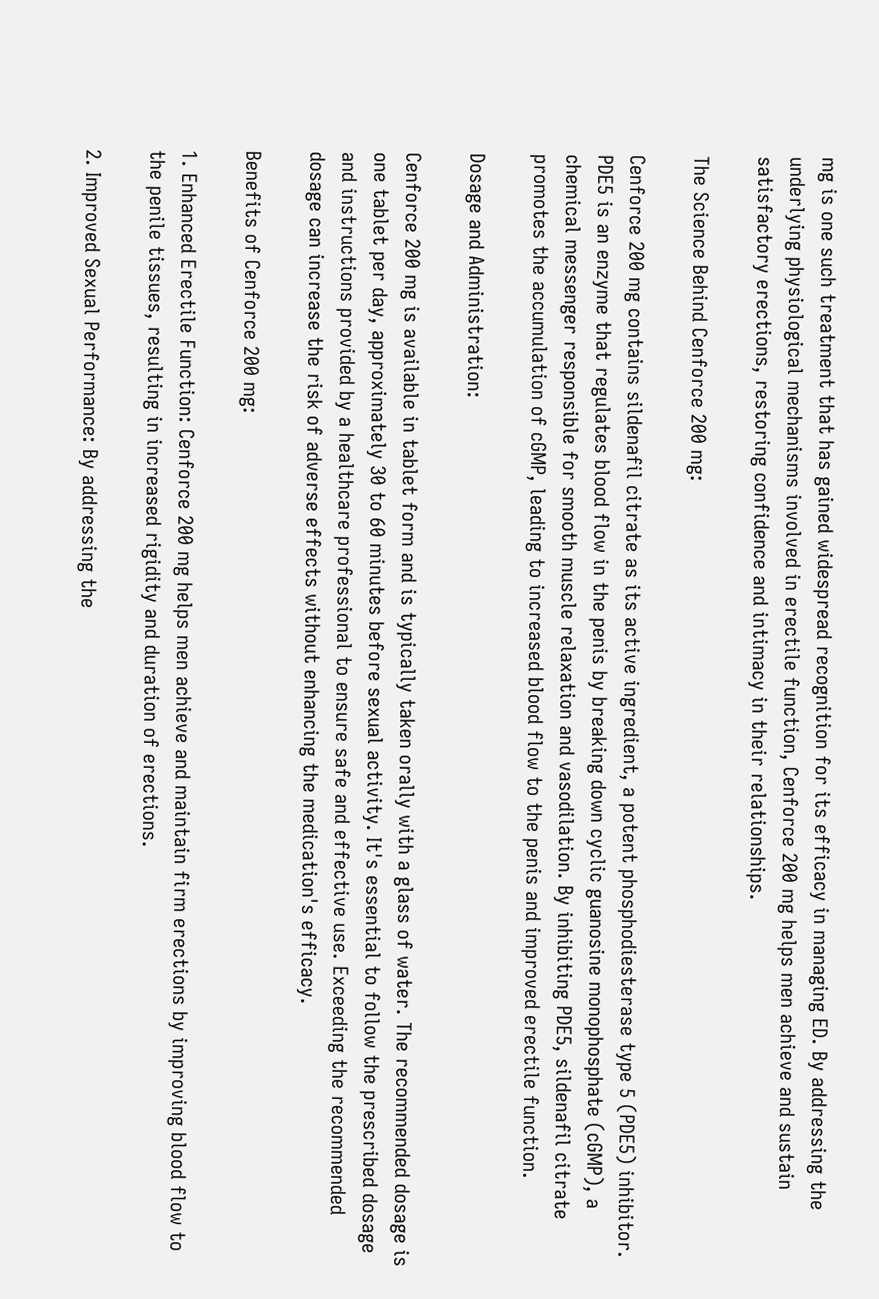mg is one such treatment that has gained widespread recognition for its efficacy in managing ED. By addressing the underlying physiological mechanisms involved in erectile function, Cenforce 200 mg helps men achieve and sustain satisfactory erections, restoring confidence and intimacy in their relationships.

The Science Behind Cenforce 200 mg:

Cenforce 200 mg contains sildenafil citrate as its active ingredient, a potent phosphodiesterase type 5 (PDE5) inhibitor. PDE5 is an enzyme that regulates blood flow in the penis by breaking down cyclic guanosine monophosphate (cGMP), a chemical messenger responsible for smooth muscle relaxation and vasodilation. By inhibiting PDE5, sildenafil citrate promotes the accumulation of cGMP, leading to increased blood flow to the penis and improved erectile function.

Dosage and Administration:

Cenforce 200 mg is available in tablet form and is typically taken orally with a glass of water. The recommended dosage is one tablet per day, approximately 30 to 60 minutes before sexual activity. It's essential to follow the prescribed dosage and instructions provided by a healthcare professional to ensure safe and effective use. Exceeding the recommended dosage can increase the risk of adverse effects without enhancing the medication's efficacy.

Benefits of Cenforce 200 mg:

1. Enhanced Erectile Function: Cenforce 200 mg helps men achieve and maintain firm erections by improving blood flow to the penile tissues, resulting in increased rigidity and duration of erections.

2. Improved Sexual Performance: By addressing the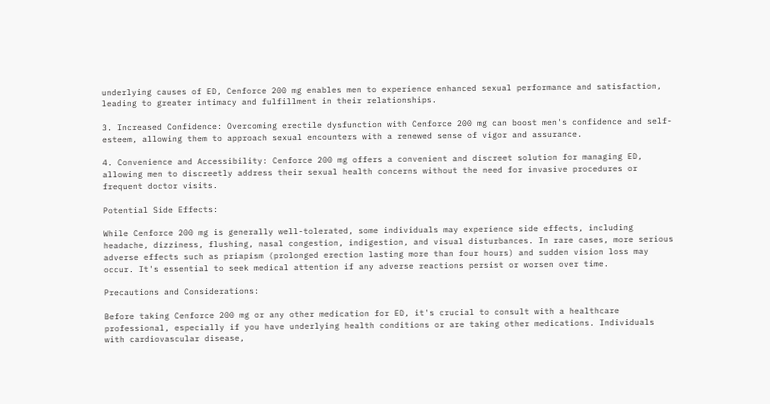underlying causes of ED, Cenforce 200 mg enables men to experience enhanced sexual performance and satisfaction, leading to greater intimacy and fulfillment in their relationships.

3. Increased Confidence: Overcoming erectile dysfunction with Cenforce 200 mg can boost men's confidence and self-esteem, allowing them to approach sexual encounters with a renewed sense of vigor and assurance.

4. Convenience and Accessibility: Cenforce 200 mg offers a convenient and discreet solution for managing ED, allowing men to discreetly address their sexual health concerns without the need for invasive procedures or frequent doctor visits.

Potential Side Effects:

While Cenforce 200 mg is generally well-tolerated, some individuals may experience side effects, including headache, dizziness, flushing, nasal congestion, indigestion, and visual disturbances. In rare cases, more serious adverse effects such as priapism (prolonged erection lasting more than four hours) and sudden vision loss may occur. It's essential to seek medical attention if any adverse reactions persist or worsen over time.

Precautions and Considerations:

Before taking Cenforce 200 mg or any other medication for ED, it's crucial to consult with a healthcare professional, especially if you have underlying health conditions or are taking other medications. Individuals with cardiovascular disease,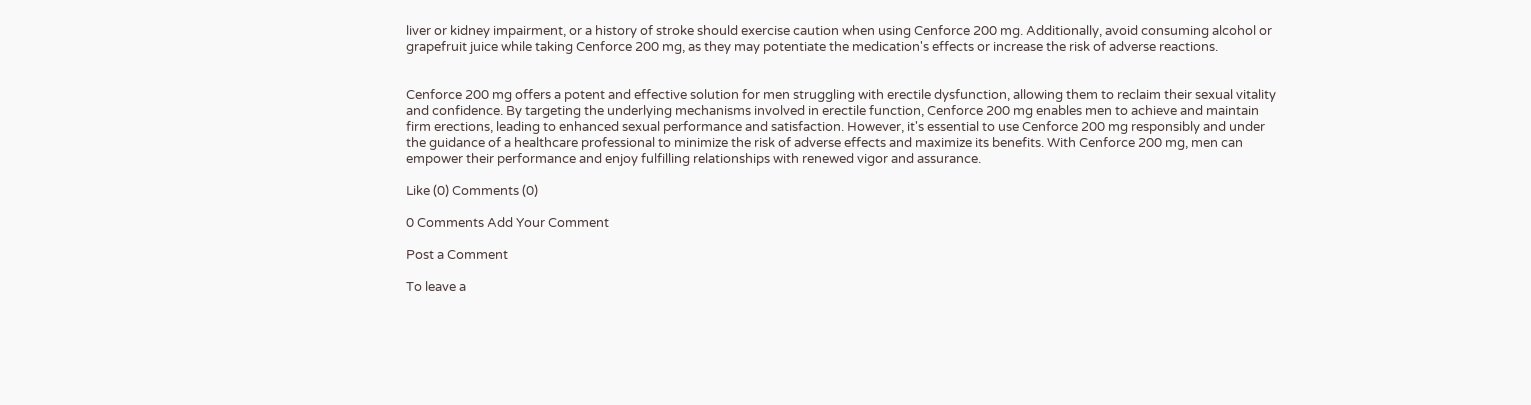liver or kidney impairment, or a history of stroke should exercise caution when using Cenforce 200 mg. Additionally, avoid consuming alcohol or grapefruit juice while taking Cenforce 200 mg, as they may potentiate the medication's effects or increase the risk of adverse reactions.


Cenforce 200 mg offers a potent and effective solution for men struggling with erectile dysfunction, allowing them to reclaim their sexual vitality and confidence. By targeting the underlying mechanisms involved in erectile function, Cenforce 200 mg enables men to achieve and maintain firm erections, leading to enhanced sexual performance and satisfaction. However, it's essential to use Cenforce 200 mg responsibly and under the guidance of a healthcare professional to minimize the risk of adverse effects and maximize its benefits. With Cenforce 200 mg, men can empower their performance and enjoy fulfilling relationships with renewed vigor and assurance.

Like (0) Comments (0)

0 Comments Add Your Comment

Post a Comment

To leave a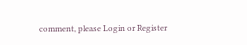comment, please Login or Register